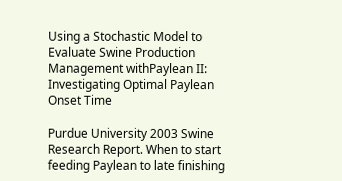Using a Stochastic Model to Evaluate Swine Production Management withPaylean II: Investigating Optimal Paylean Onset Time

Purdue University 2003 Swine Research Report. When to start feeding Paylean to late finishing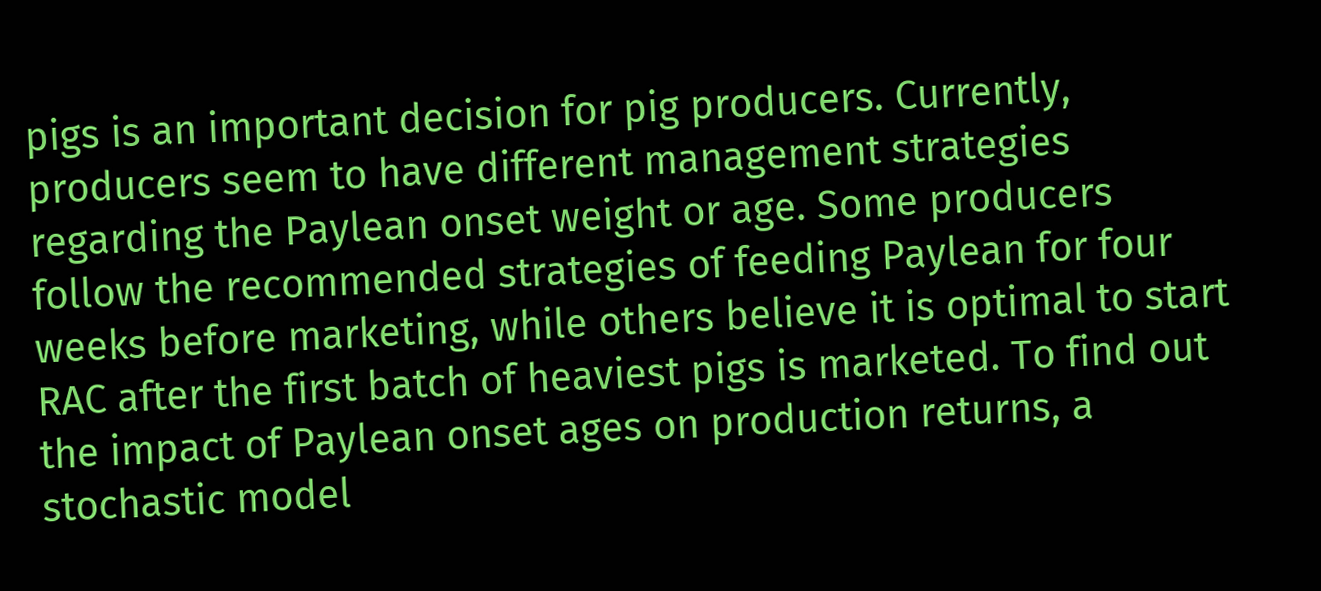pigs is an important decision for pig producers. Currently, producers seem to have different management strategies regarding the Paylean onset weight or age. Some producers follow the recommended strategies of feeding Paylean for four weeks before marketing, while others believe it is optimal to start RAC after the first batch of heaviest pigs is marketed. To find out the impact of Paylean onset ages on production returns, a stochastic model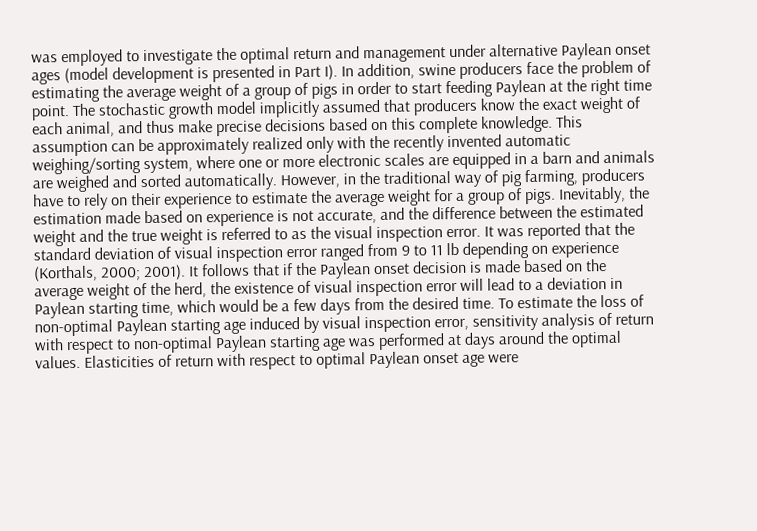was employed to investigate the optimal return and management under alternative Paylean onset ages (model development is presented in Part I). In addition, swine producers face the problem of estimating the average weight of a group of pigs in order to start feeding Paylean at the right time point. The stochastic growth model implicitly assumed that producers know the exact weight of each animal, and thus make precise decisions based on this complete knowledge. This assumption can be approximately realized only with the recently invented automatic weighing/sorting system, where one or more electronic scales are equipped in a barn and animals are weighed and sorted automatically. However, in the traditional way of pig farming, producers have to rely on their experience to estimate the average weight for a group of pigs. Inevitably, the estimation made based on experience is not accurate, and the difference between the estimated weight and the true weight is referred to as the visual inspection error. It was reported that the standard deviation of visual inspection error ranged from 9 to 11 lb depending on experience (Korthals, 2000; 2001). It follows that if the Paylean onset decision is made based on the average weight of the herd, the existence of visual inspection error will lead to a deviation in Paylean starting time, which would be a few days from the desired time. To estimate the loss of non-optimal Paylean starting age induced by visual inspection error, sensitivity analysis of return with respect to non-optimal Paylean starting age was performed at days around the optimal values. Elasticities of return with respect to optimal Paylean onset age were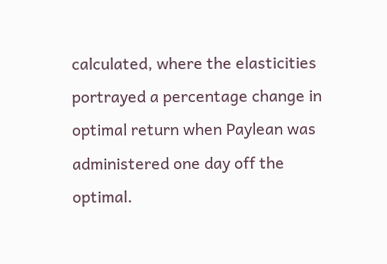calculated, where the elasticities portrayed a percentage change in optimal return when Paylean was administered one day off the optimal.